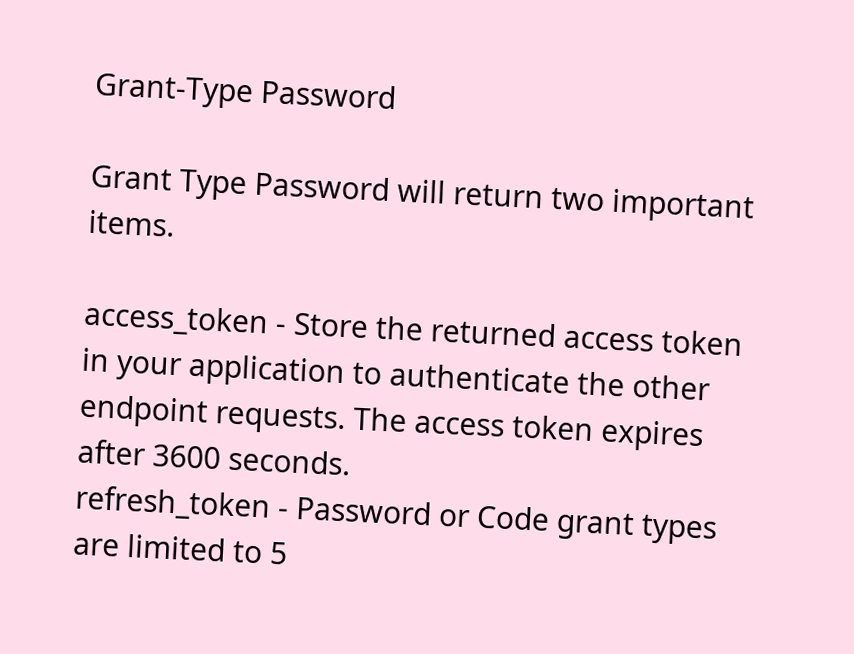Grant-Type Password

Grant Type Password will return two important items.

access_token - Store the returned access token in your application to authenticate the other endpoint requests. The access token expires after 3600 seconds.
refresh_token - Password or Code grant types are limited to 5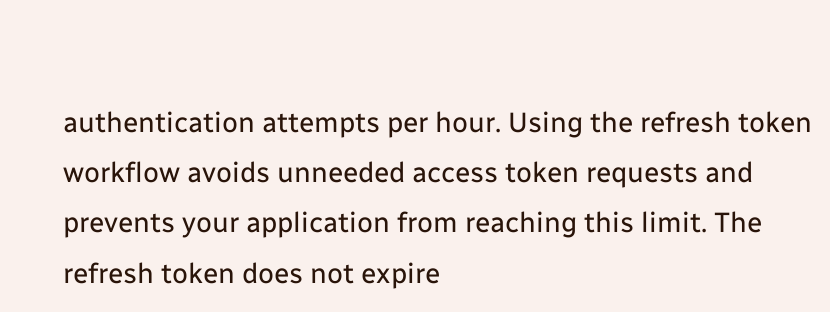authentication attempts per hour. Using the refresh token workflow avoids unneeded access token requests and prevents your application from reaching this limit. The refresh token does not expire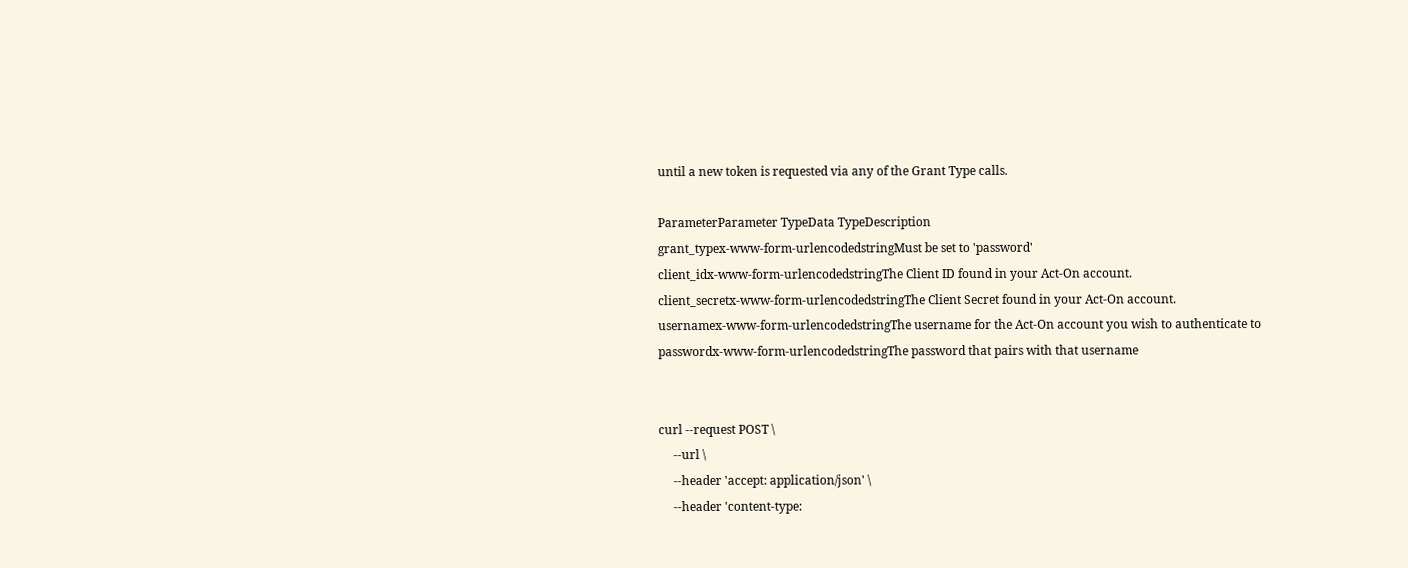until a new token is requested via any of the Grant Type calls.

ParameterParameter TypeData TypeDescription
grant_typex-www-form-urlencodedstringMust be set to 'password'
client_idx-www-form-urlencodedstringThe Client ID found in your Act-On account.
client_secretx-www-form-urlencodedstringThe Client Secret found in your Act-On account.
usernamex-www-form-urlencodedstringThe username for the Act-On account you wish to authenticate to
passwordx-www-form-urlencodedstringThe password that pairs with that username


curl --request POST \
     --url \
     --header 'accept: application/json' \
     --header 'content-type: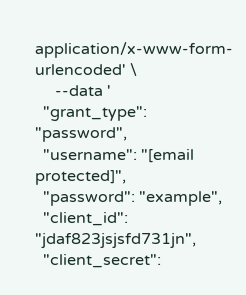application/x-www-form-urlencoded' \
     --data '
  "grant_type": "password",
  "username": "[email protected]",
  "password": "example",
  "client_id": "jdaf823jsjsfd731jn",
  "client_secret":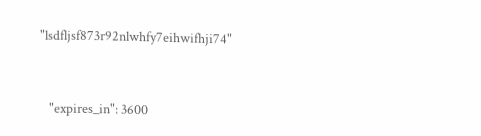"lsdfljsf873r92nlwhfy7eihwifhji74"


   "expires_in": 3600